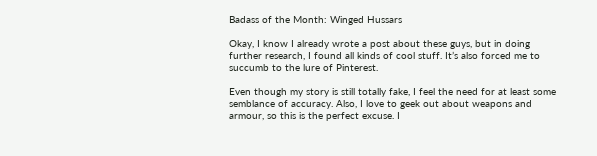Badass of the Month: Winged Hussars

Okay, I know I already wrote a post about these guys, but in doing further research, I found all kinds of cool stuff. It’s also forced me to succumb to the lure of Pinterest.

Even though my story is still totally fake, I feel the need for at least some semblance of accuracy. Also, I love to geek out about weapons and armour, so this is the perfect excuse. I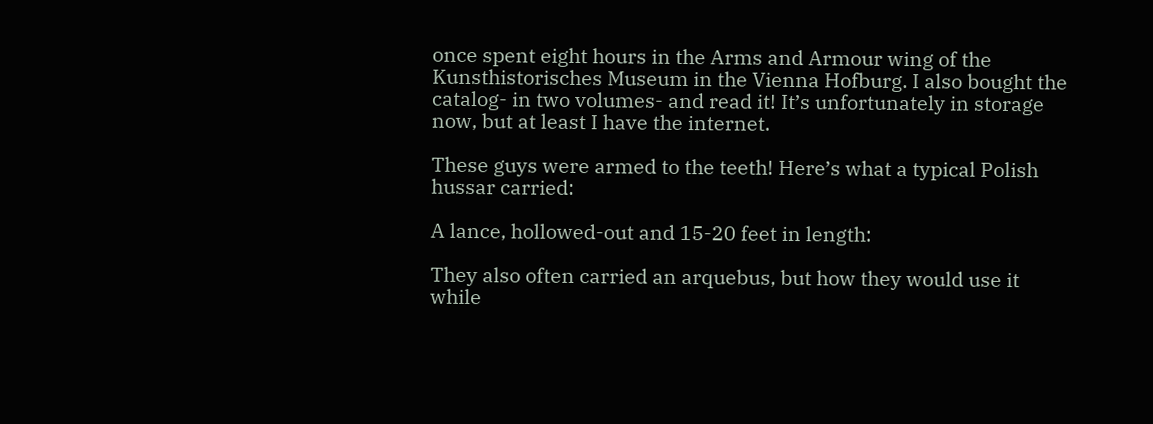once spent eight hours in the Arms and Armour wing of the Kunsthistorisches Museum in the Vienna Hofburg. I also bought the catalog- in two volumes- and read it! It’s unfortunately in storage now, but at least I have the internet.

These guys were armed to the teeth! Here’s what a typical Polish hussar carried:

A lance, hollowed-out and 15-20 feet in length:

They also often carried an arquebus, but how they would use it while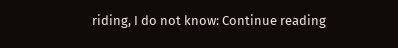riding, I do not know: Continue reading